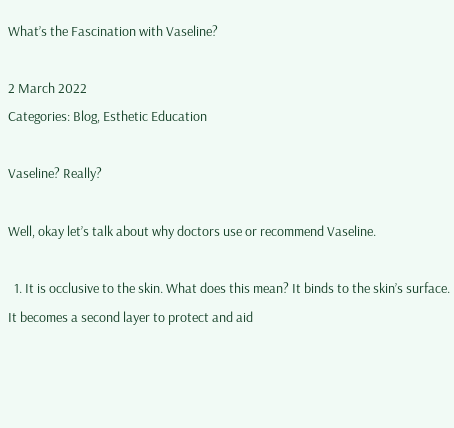What’s the Fascination with Vaseline?

2 March 2022
Categories: Blog, Esthetic Education

Vaseline? Really?

Well, okay let’s talk about why doctors use or recommend Vaseline.

  1. It is occlusive to the skin. What does this mean? It binds to the skin’s surface. It becomes a second layer to protect and aid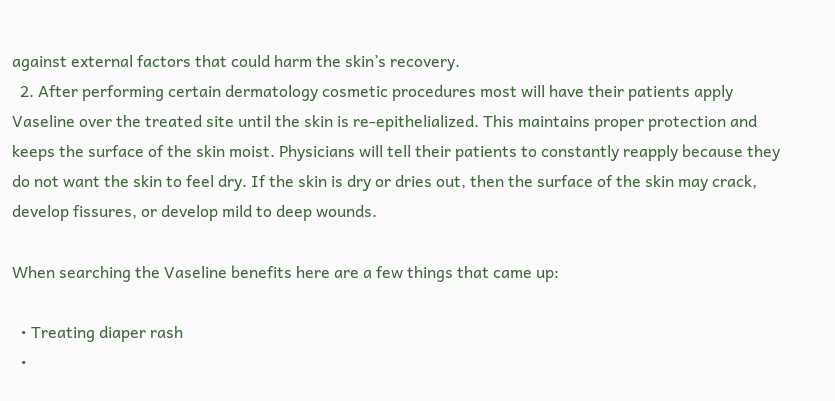against external factors that could harm the skin’s recovery.
  2. After performing certain dermatology cosmetic procedures most will have their patients apply Vaseline over the treated site until the skin is re-epithelialized. This maintains proper protection and keeps the surface of the skin moist. Physicians will tell their patients to constantly reapply because they do not want the skin to feel dry. If the skin is dry or dries out, then the surface of the skin may crack, develop fissures, or develop mild to deep wounds.

When searching the Vaseline benefits here are a few things that came up:

  • Treating diaper rash
  •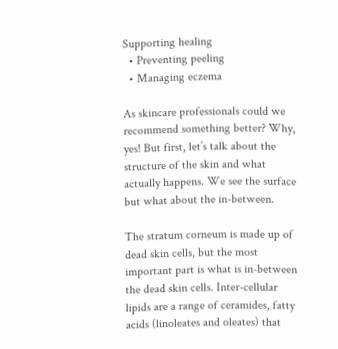Supporting healing
  • Preventing peeling
  • Managing eczema

As skincare professionals could we recommend something better? Why, yes! But first, let’s talk about the structure of the skin and what actually happens. We see the surface but what about the in-between.

The stratum corneum is made up of dead skin cells, but the most important part is what is in-between the dead skin cells. Inter-cellular lipids are a range of ceramides, fatty acids (linoleates and oleates) that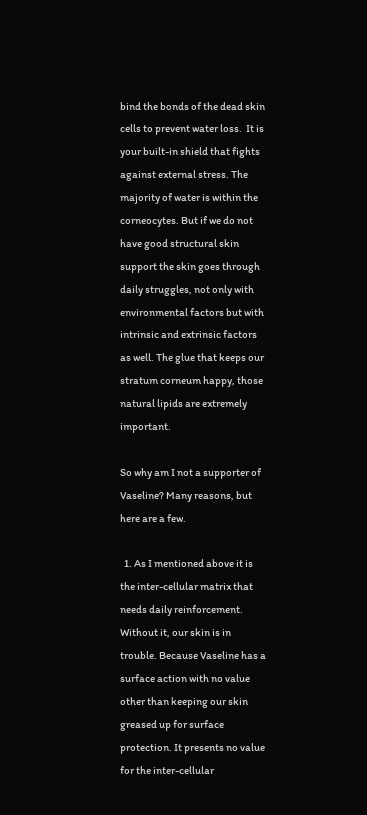bind the bonds of the dead skin cells to prevent water loss.  It is your built-in shield that fights against external stress. The majority of water is within the corneocytes. But if we do not have good structural skin support the skin goes through daily struggles, not only with environmental factors but with intrinsic and extrinsic factors as well. The glue that keeps our stratum corneum happy, those natural lipids are extremely important.

So why am I not a supporter of Vaseline? Many reasons, but here are a few.

  1. As I mentioned above it is the inter-cellular matrix that needs daily reinforcement. Without it, our skin is in trouble. Because Vaseline has a surface action with no value other than keeping our skin greased up for surface protection. It presents no value for the inter-cellular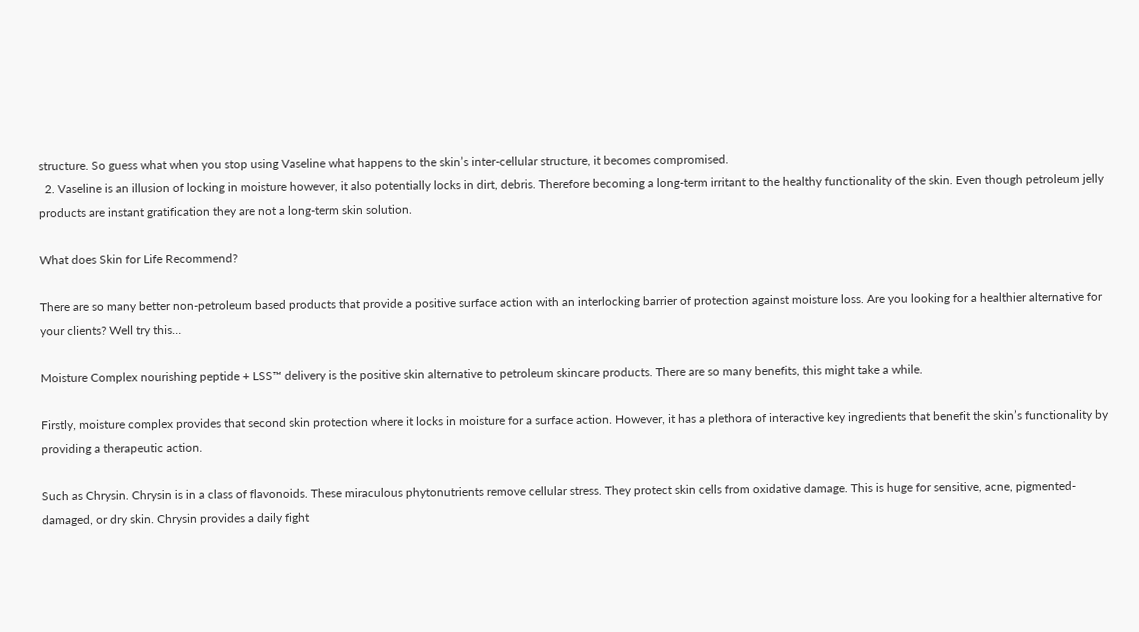structure. So guess what when you stop using Vaseline what happens to the skin’s inter-cellular structure, it becomes compromised.
  2. Vaseline is an illusion of locking in moisture however, it also potentially locks in dirt, debris. Therefore becoming a long-term irritant to the healthy functionality of the skin. Even though petroleum jelly products are instant gratification they are not a long-term skin solution.

What does Skin for Life Recommend?

There are so many better non-petroleum based products that provide a positive surface action with an interlocking barrier of protection against moisture loss. Are you looking for a healthier alternative for your clients? Well try this…

Moisture Complex nourishing peptide + LSS™ delivery is the positive skin alternative to petroleum skincare products. There are so many benefits, this might take a while.

Firstly, moisture complex provides that second skin protection where it locks in moisture for a surface action. However, it has a plethora of interactive key ingredients that benefit the skin’s functionality by providing a therapeutic action.

Such as Chrysin. Chrysin is in a class of flavonoids. These miraculous phytonutrients remove cellular stress. They protect skin cells from oxidative damage. This is huge for sensitive, acne, pigmented-damaged, or dry skin. Chrysin provides a daily fight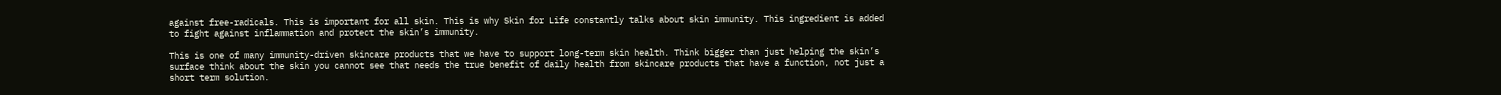against free-radicals. This is important for all skin. This is why Skin for Life constantly talks about skin immunity. This ingredient is added to fight against inflammation and protect the skin’s immunity.

This is one of many immunity-driven skincare products that we have to support long-term skin health. Think bigger than just helping the skin’s surface think about the skin you cannot see that needs the true benefit of daily health from skincare products that have a function, not just a short term solution.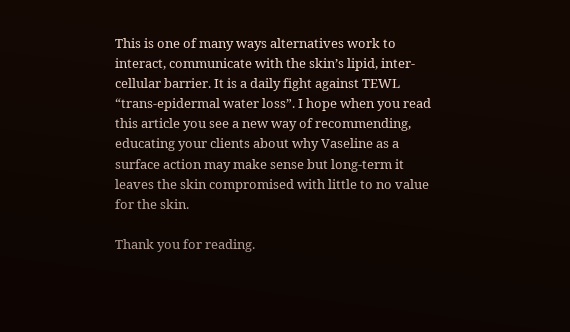This is one of many ways alternatives work to interact, communicate with the skin’s lipid, inter-cellular barrier. It is a daily fight against TEWL “trans-epidermal water loss”. I hope when you read this article you see a new way of recommending, educating your clients about why Vaseline as a surface action may make sense but long-term it leaves the skin compromised with little to no value for the skin.

Thank you for reading.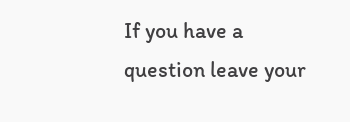If you have a question leave your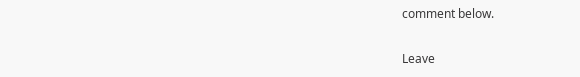comment below.

Leave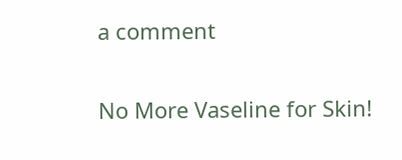a comment

No More Vaseline for Skin!